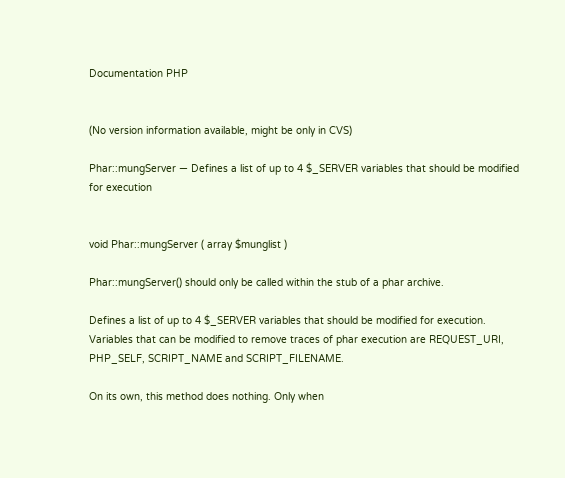Documentation PHP


(No version information available, might be only in CVS)

Phar::mungServer — Defines a list of up to 4 $_SERVER variables that should be modified for execution


void Phar::mungServer ( array $munglist )

Phar::mungServer() should only be called within the stub of a phar archive.

Defines a list of up to 4 $_SERVER variables that should be modified for execution. Variables that can be modified to remove traces of phar execution are REQUEST_URI, PHP_SELF, SCRIPT_NAME and SCRIPT_FILENAME.

On its own, this method does nothing. Only when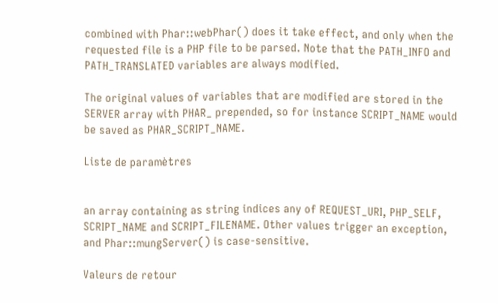combined with Phar::webPhar() does it take effect, and only when the requested file is a PHP file to be parsed. Note that the PATH_INFO and PATH_TRANSLATED variables are always modified.

The original values of variables that are modified are stored in the SERVER array with PHAR_ prepended, so for instance SCRIPT_NAME would be saved as PHAR_SCRIPT_NAME.

Liste de paramètres


an array containing as string indices any of REQUEST_URI, PHP_SELF, SCRIPT_NAME and SCRIPT_FILENAME. Other values trigger an exception, and Phar::mungServer() is case-sensitive.

Valeurs de retour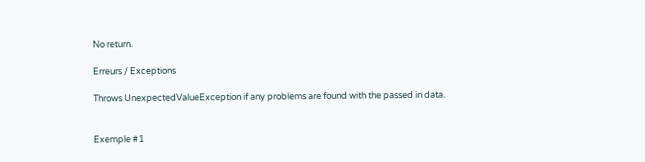No return.

Erreurs / Exceptions

Throws UnexpectedValueException if any problems are found with the passed in data.


Exemple #1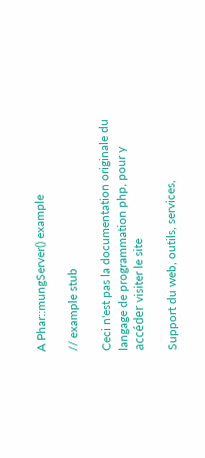A Phar::mungServer() example

// example stub

Ceci n'est pas la documentation originale du langage de programmation php, pour y accéder visiter le site

Support du web, outils, services,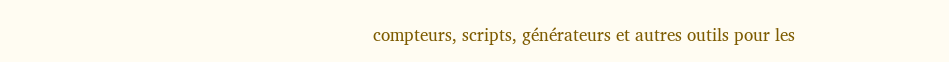compteurs, scripts, générateurs et autres outils pour les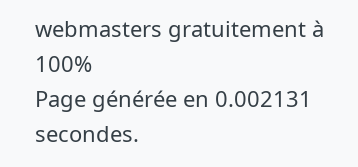webmasters gratuitement à 100%
Page générée en 0.002131 secondes.